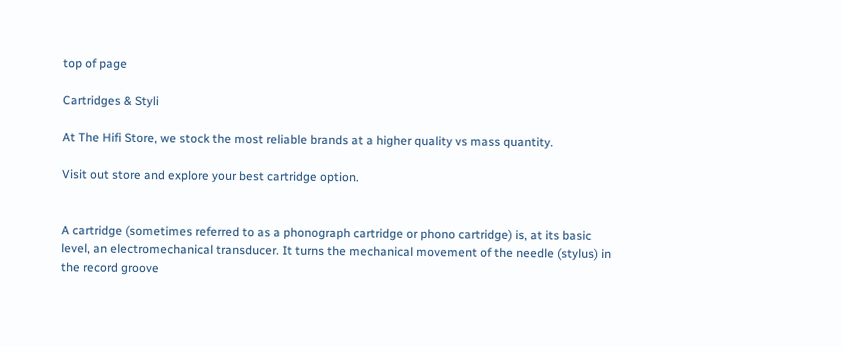top of page

Cartridges & Styli

At The Hifi Store, we stock the most reliable brands at a higher quality vs mass quantity.

Visit out store and explore your best cartridge option.


A cartridge (sometimes referred to as a phonograph cartridge or phono cartridge) is, at its basic level, an electromechanical transducer. It turns the mechanical movement of the needle (stylus) in the record groove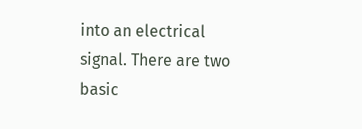into an electrical signal. There are two basic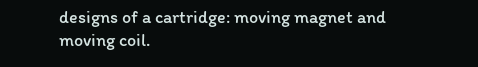designs of a cartridge: moving magnet and moving coil.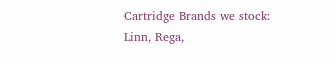Cartridge Brands we stock: Linn, Rega,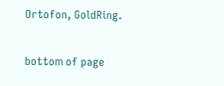Ortofon, GoldRing.

bottom of page